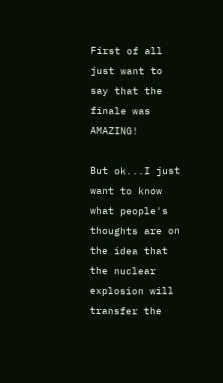First of all just want to say that the finale was AMAZING!

But ok...I just want to know what people's thoughts are on the idea that the nuclear explosion will transfer the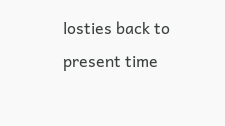losties back to present time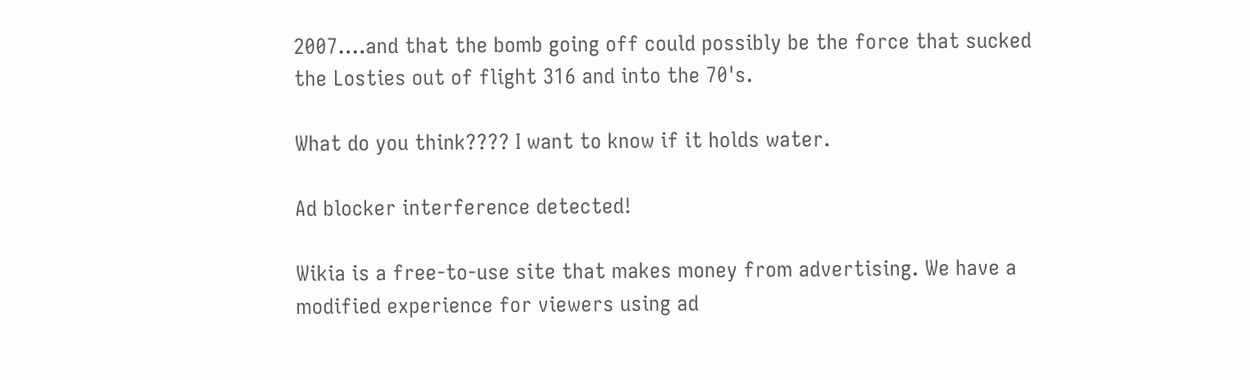2007....and that the bomb going off could possibly be the force that sucked the Losties out of flight 316 and into the 70's.

What do you think???? I want to know if it holds water.

Ad blocker interference detected!

Wikia is a free-to-use site that makes money from advertising. We have a modified experience for viewers using ad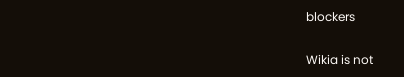blockers

Wikia is not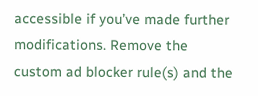accessible if you’ve made further modifications. Remove the custom ad blocker rule(s) and the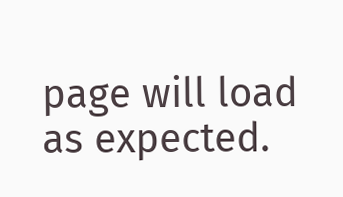page will load as expected.